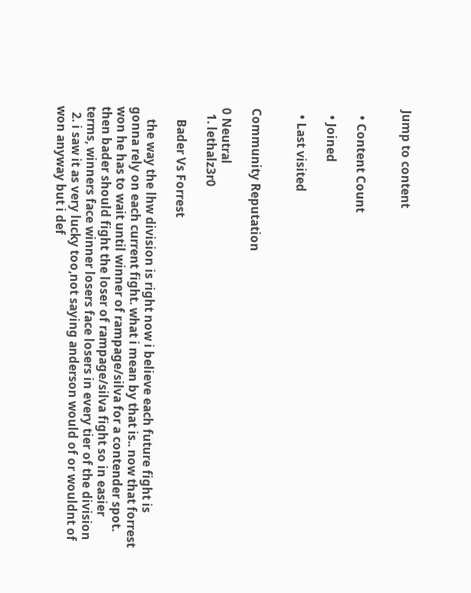Jump to content


  • Content Count

  • Joined

  • Last visited


Community Reputation

0 Neutral
  1. lethalz3r0

    Bader Vs Forrest

    the way the lhw division is right now i believe each future fight is gonna rely on each current fight. what i mean by that is.. now that forrest won he has to wait until winner of rampage/silva for a contender spot. then bader should fight the loser of rampage/silva fight so in easier terms, winners face winner losers face losers in every tier of the division
  2. i saw it as very lucky too,not saying anderson would of or wouldnt of won anyway but i def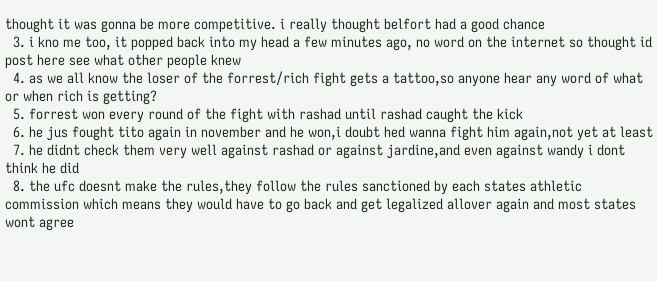thought it was gonna be more competitive. i really thought belfort had a good chance
  3. i kno me too, it popped back into my head a few minutes ago, no word on the internet so thought id post here see what other people knew
  4. as we all know the loser of the forrest/rich fight gets a tattoo,so anyone hear any word of what or when rich is getting?
  5. forrest won every round of the fight with rashad until rashad caught the kick
  6. he jus fought tito again in november and he won,i doubt hed wanna fight him again,not yet at least
  7. he didnt check them very well against rashad or against jardine,and even against wandy i dont think he did
  8. the ufc doesnt make the rules,they follow the rules sanctioned by each states athletic commission which means they would have to go back and get legalized allover again and most states wont agree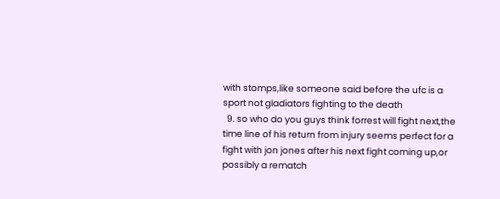with stomps,like someone said before the ufc is a sport not gladiators fighting to the death
  9. so who do you guys think forrest will fight next,the time line of his return from injury seems perfect for a fight with jon jones after his next fight coming up,or possibly a rematch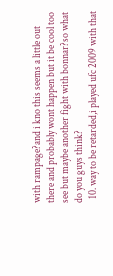with rampage?and i kno this seems a little out there and probably wont happen but it be cool too see but maybe another fight with bonnar?so what do you guys think?
  10. way to be retarded,i played ufc 2009 with that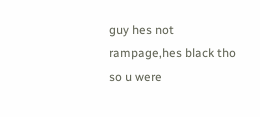guy hes not rampage,hes black tho so u were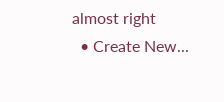almost right
  • Create New...